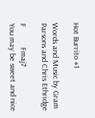Hot Burrito #1

Words and Music by Gram Parsons and Chris Ethridge

F          Fmaj7
You may be sweet and nice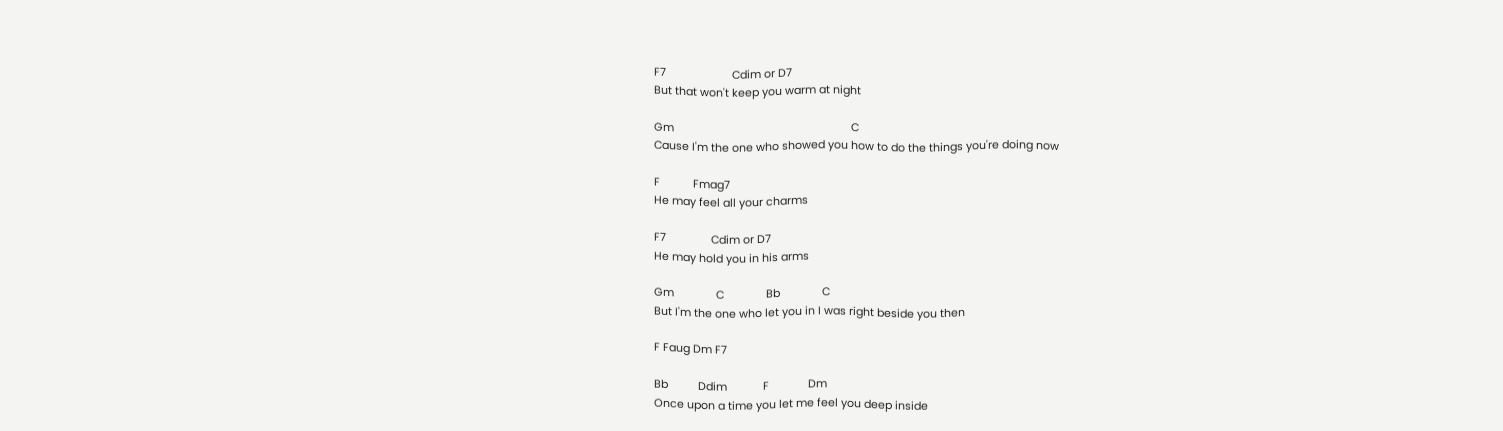F7                      Cdim or D7
But that won't keep you warm at night

Gm                                                           C
Cause I'm the one who showed you how to do the things you're doing now

F           Fmag7
He may feel all your charms

F7               Cdim or D7
He may hold you in his arms

Gm              C              Bb              C
But I'm the one who let you in I was right beside you then

F Faug Dm F7

Bb          Ddim            F             Dm
Once upon a time you let me feel you deep inside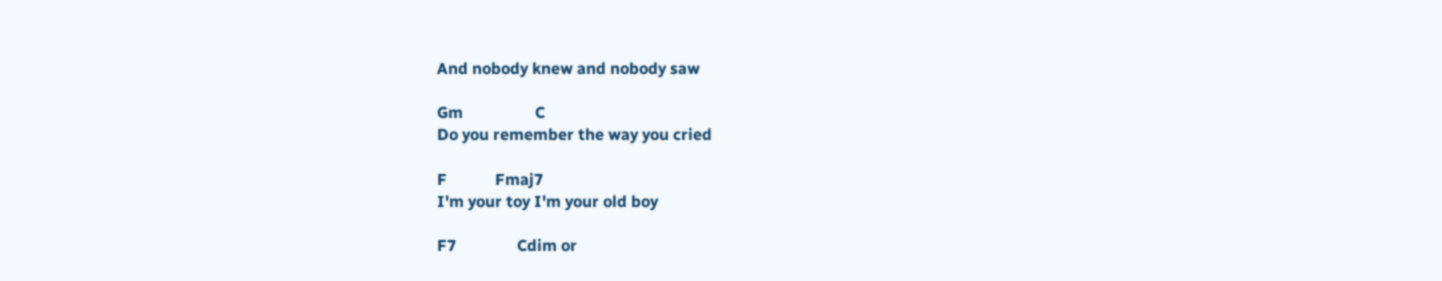And nobody knew and nobody saw

Gm                  C
Do you remember the way you cried

F            Fmaj7
I'm your toy I'm your old boy

F7               Cdim or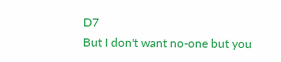D7
But I don't want no-one but you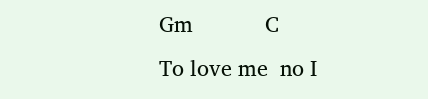Gm            C
To love me  no I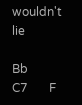wouldn't lie

Bb                C7       F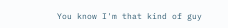You know I'm that kind of guy